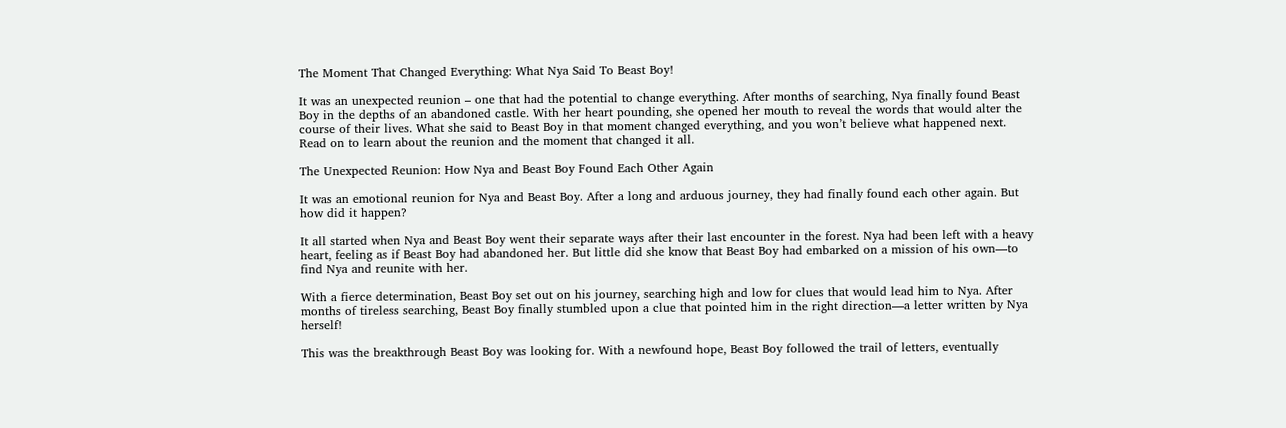The Moment That Changed Everything: What Nya Said To Beast Boy!

It was an unexpected reunion – one that had the potential to change everything. After months of searching, Nya finally found Beast Boy in the depths of an abandoned castle. With her heart pounding, she opened her mouth to reveal the words that would alter the course of their lives. What she said to Beast Boy in that moment changed everything, and you won’t believe what happened next. Read on to learn about the reunion and the moment that changed it all.

The Unexpected Reunion: How Nya and Beast Boy Found Each Other Again

It was an emotional reunion for Nya and Beast Boy. After a long and arduous journey, they had finally found each other again. But how did it happen?

It all started when Nya and Beast Boy went their separate ways after their last encounter in the forest. Nya had been left with a heavy heart, feeling as if Beast Boy had abandoned her. But little did she know that Beast Boy had embarked on a mission of his own—to find Nya and reunite with her.

With a fierce determination, Beast Boy set out on his journey, searching high and low for clues that would lead him to Nya. After months of tireless searching, Beast Boy finally stumbled upon a clue that pointed him in the right direction—a letter written by Nya herself!

This was the breakthrough Beast Boy was looking for. With a newfound hope, Beast Boy followed the trail of letters, eventually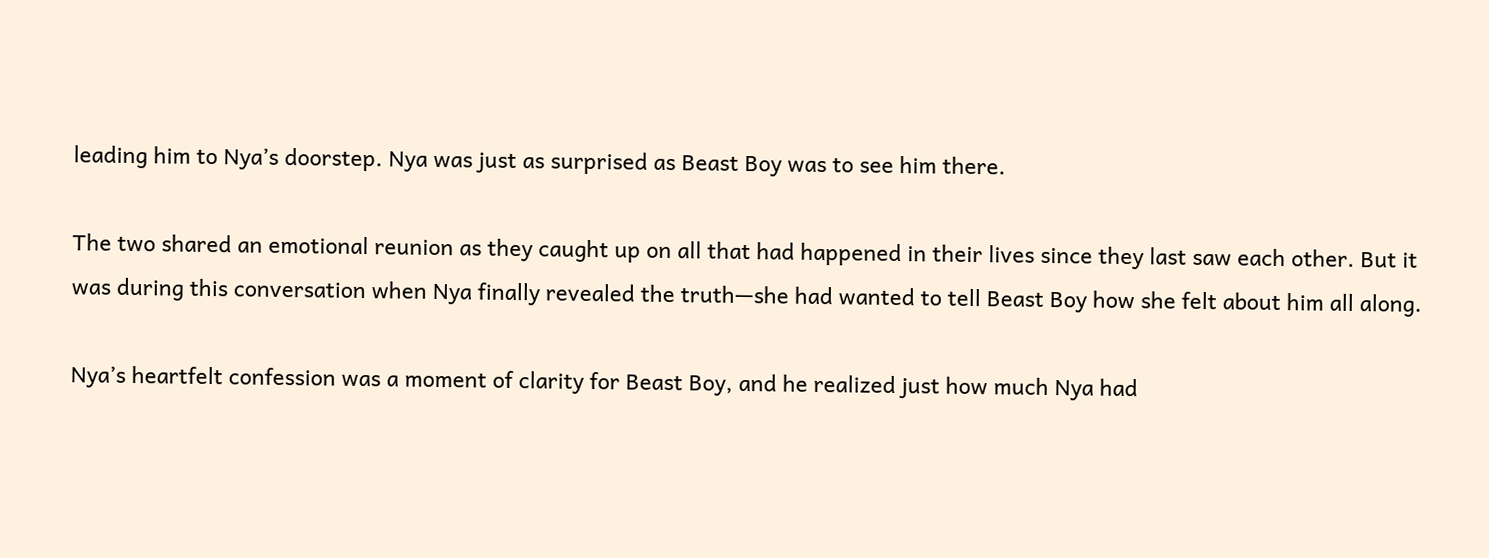leading him to Nya’s doorstep. Nya was just as surprised as Beast Boy was to see him there.

The two shared an emotional reunion as they caught up on all that had happened in their lives since they last saw each other. But it was during this conversation when Nya finally revealed the truth—she had wanted to tell Beast Boy how she felt about him all along.

Nya’s heartfelt confession was a moment of clarity for Beast Boy, and he realized just how much Nya had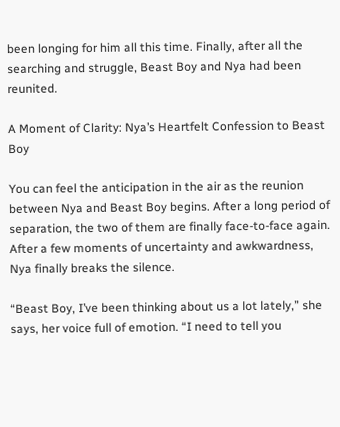been longing for him all this time. Finally, after all the searching and struggle, Beast Boy and Nya had been reunited.

A Moment of Clarity: Nya’s Heartfelt Confession to Beast Boy

You can feel the anticipation in the air as the reunion between Nya and Beast Boy begins. After a long period of separation, the two of them are finally face-to-face again. After a few moments of uncertainty and awkwardness, Nya finally breaks the silence.

“Beast Boy, I’ve been thinking about us a lot lately,” she says, her voice full of emotion. “I need to tell you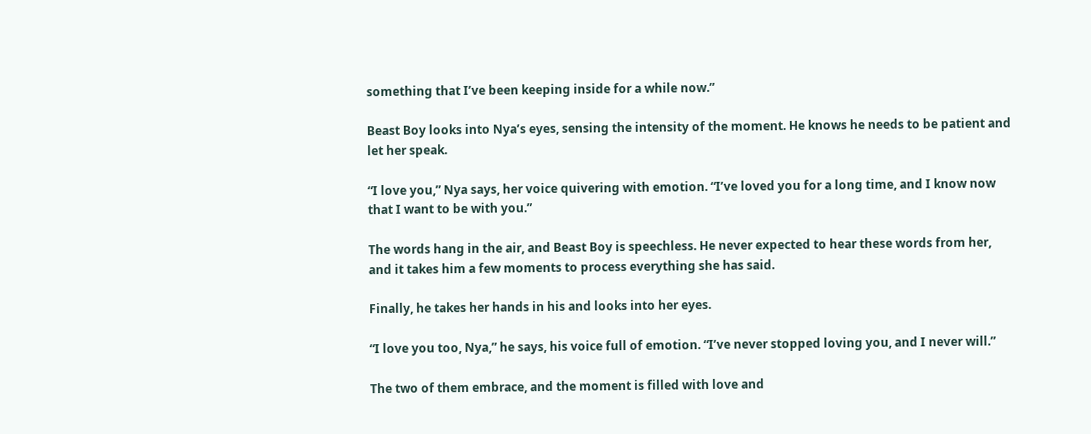something that I’ve been keeping inside for a while now.”

Beast Boy looks into Nya’s eyes, sensing the intensity of the moment. He knows he needs to be patient and let her speak.

“I love you,” Nya says, her voice quivering with emotion. “I’ve loved you for a long time, and I know now that I want to be with you.”

The words hang in the air, and Beast Boy is speechless. He never expected to hear these words from her, and it takes him a few moments to process everything she has said.

Finally, he takes her hands in his and looks into her eyes.

“I love you too, Nya,” he says, his voice full of emotion. “I’ve never stopped loving you, and I never will.”

The two of them embrace, and the moment is filled with love and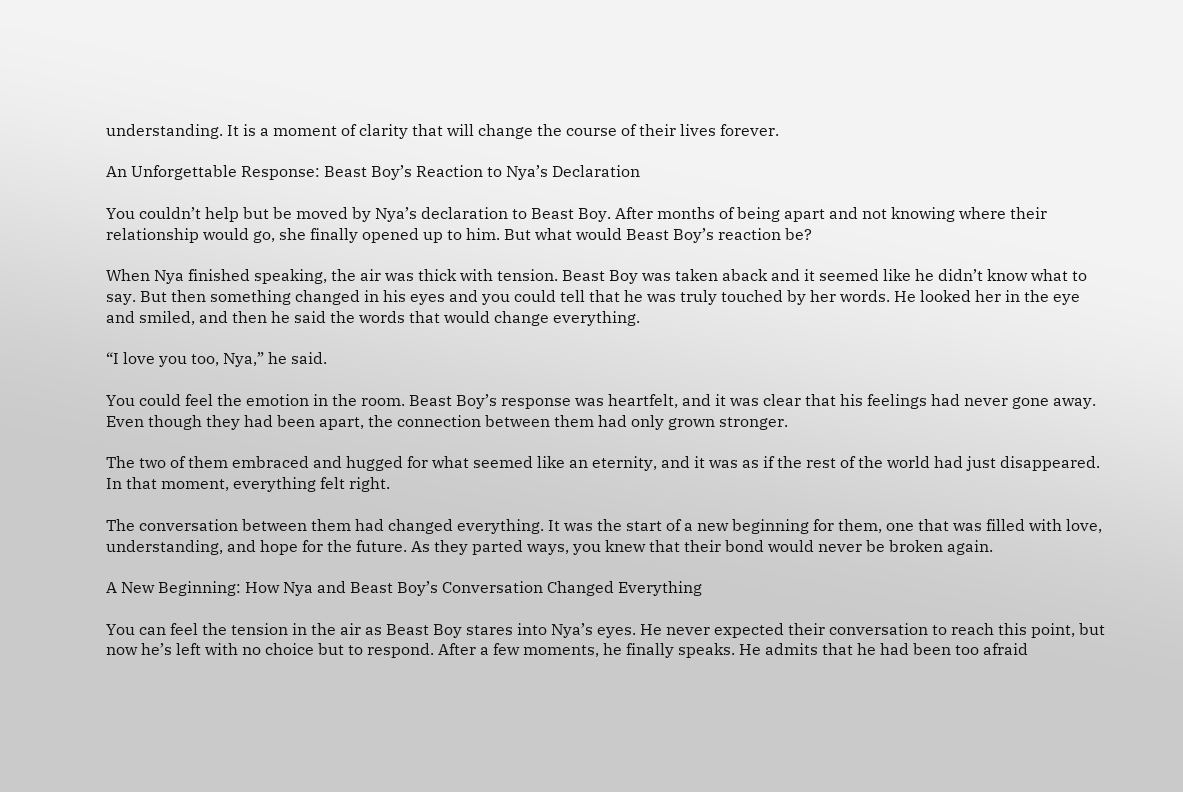understanding. It is a moment of clarity that will change the course of their lives forever.

An Unforgettable Response: Beast Boy’s Reaction to Nya’s Declaration

You couldn’t help but be moved by Nya’s declaration to Beast Boy. After months of being apart and not knowing where their relationship would go, she finally opened up to him. But what would Beast Boy’s reaction be?

When Nya finished speaking, the air was thick with tension. Beast Boy was taken aback and it seemed like he didn’t know what to say. But then something changed in his eyes and you could tell that he was truly touched by her words. He looked her in the eye and smiled, and then he said the words that would change everything.

“I love you too, Nya,” he said.

You could feel the emotion in the room. Beast Boy’s response was heartfelt, and it was clear that his feelings had never gone away. Even though they had been apart, the connection between them had only grown stronger.

The two of them embraced and hugged for what seemed like an eternity, and it was as if the rest of the world had just disappeared. In that moment, everything felt right.

The conversation between them had changed everything. It was the start of a new beginning for them, one that was filled with love, understanding, and hope for the future. As they parted ways, you knew that their bond would never be broken again.

A New Beginning: How Nya and Beast Boy’s Conversation Changed Everything

You can feel the tension in the air as Beast Boy stares into Nya’s eyes. He never expected their conversation to reach this point, but now he’s left with no choice but to respond. After a few moments, he finally speaks. He admits that he had been too afraid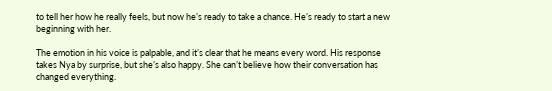to tell her how he really feels, but now he’s ready to take a chance. He’s ready to start a new beginning with her.

The emotion in his voice is palpable, and it’s clear that he means every word. His response takes Nya by surprise, but she’s also happy. She can’t believe how their conversation has changed everything.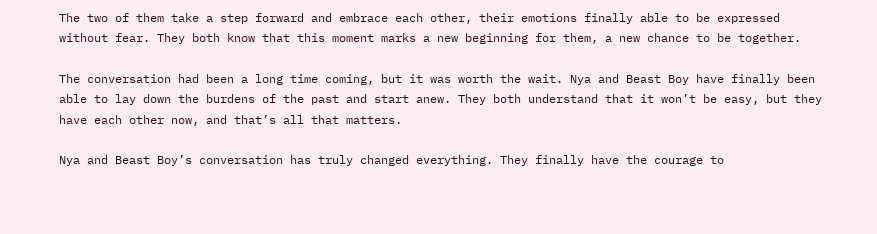The two of them take a step forward and embrace each other, their emotions finally able to be expressed without fear. They both know that this moment marks a new beginning for them, a new chance to be together.

The conversation had been a long time coming, but it was worth the wait. Nya and Beast Boy have finally been able to lay down the burdens of the past and start anew. They both understand that it won’t be easy, but they have each other now, and that’s all that matters.

Nya and Beast Boy’s conversation has truly changed everything. They finally have the courage to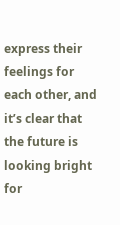express their feelings for each other, and it’s clear that the future is looking bright for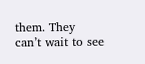them. They can’t wait to see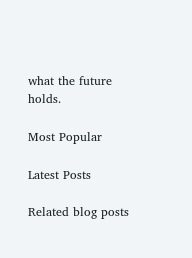what the future holds.

Most Popular

Latest Posts

Related blog posts